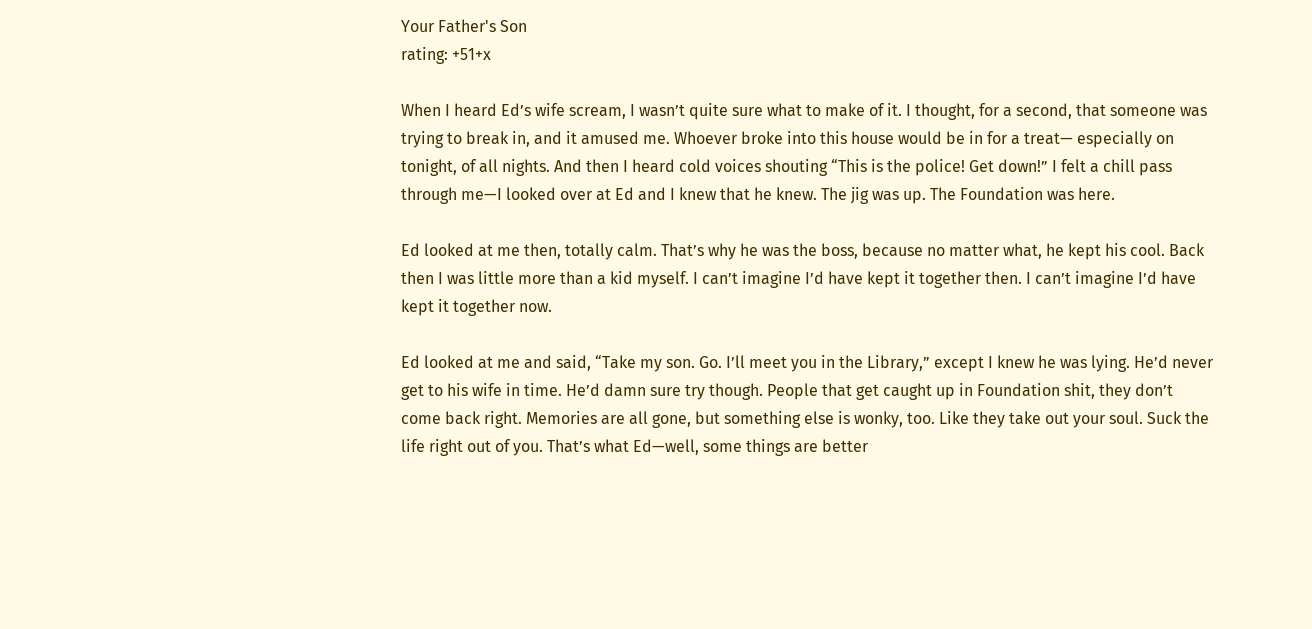Your Father's Son
rating: +51+x

When I heard Ed’s wife scream, I wasn’t quite sure what to make of it. I thought, for a second, that someone was trying to break in, and it amused me. Whoever broke into this house would be in for a treat— especially on tonight, of all nights. And then I heard cold voices shouting “This is the police! Get down!” I felt a chill pass through me—I looked over at Ed and I knew that he knew. The jig was up. The Foundation was here.

Ed looked at me then, totally calm. That’s why he was the boss, because no matter what, he kept his cool. Back then I was little more than a kid myself. I can’t imagine I’d have kept it together then. I can’t imagine I’d have kept it together now.

Ed looked at me and said, “Take my son. Go. I’ll meet you in the Library,” except I knew he was lying. He’d never get to his wife in time. He’d damn sure try though. People that get caught up in Foundation shit, they don’t come back right. Memories are all gone, but something else is wonky, too. Like they take out your soul. Suck the life right out of you. That’s what Ed—well, some things are better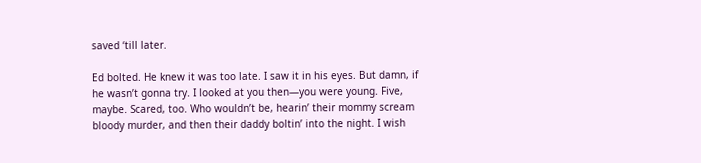saved ‘till later.

Ed bolted. He knew it was too late. I saw it in his eyes. But damn, if he wasn’t gonna try. I looked at you then—you were young. Five, maybe. Scared, too. Who wouldn’t be, hearin’ their mommy scream bloody murder, and then their daddy boltin’ into the night. I wish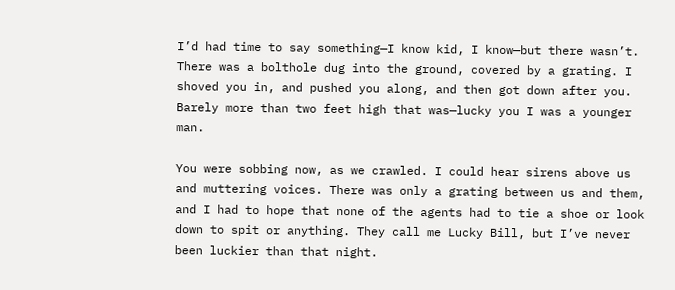I’d had time to say something—I know kid, I know—but there wasn’t. There was a bolthole dug into the ground, covered by a grating. I shoved you in, and pushed you along, and then got down after you. Barely more than two feet high that was—lucky you I was a younger man.

You were sobbing now, as we crawled. I could hear sirens above us and muttering voices. There was only a grating between us and them, and I had to hope that none of the agents had to tie a shoe or look down to spit or anything. They call me Lucky Bill, but I’ve never been luckier than that night.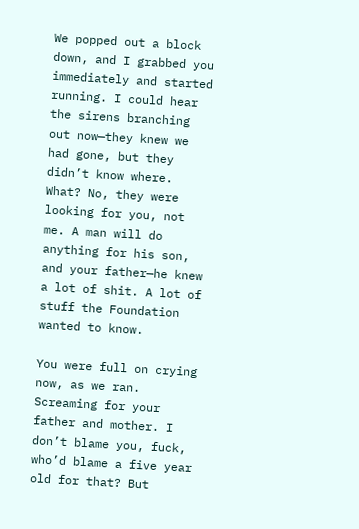We popped out a block down, and I grabbed you immediately and started running. I could hear the sirens branching out now—they knew we had gone, but they didn’t know where. What? No, they were looking for you, not me. A man will do anything for his son, and your father—he knew a lot of shit. A lot of stuff the Foundation wanted to know.

You were full on crying now, as we ran. Screaming for your father and mother. I don’t blame you, fuck, who’d blame a five year old for that? But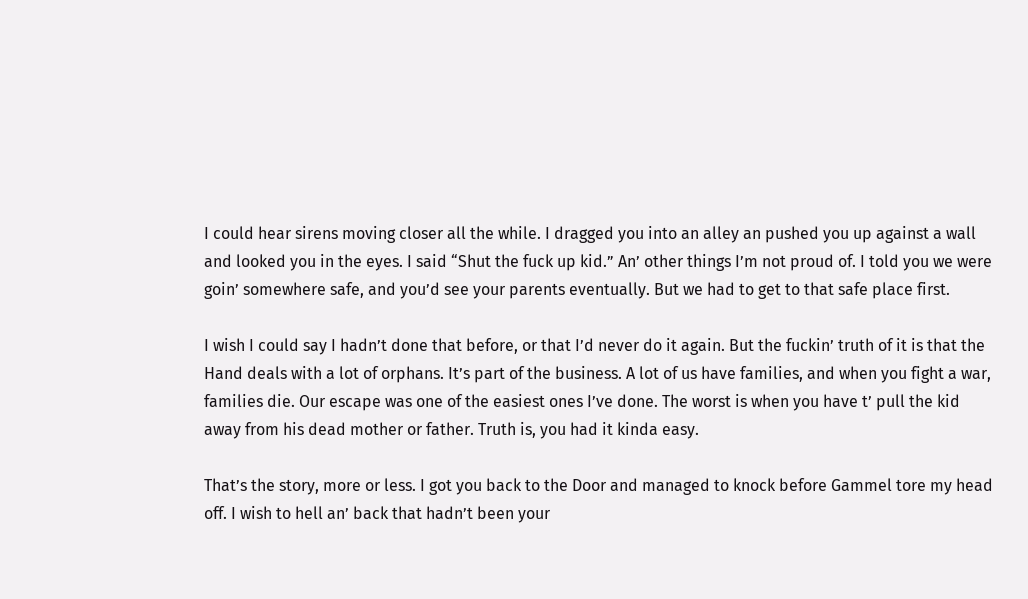I could hear sirens moving closer all the while. I dragged you into an alley an pushed you up against a wall and looked you in the eyes. I said “Shut the fuck up kid.” An’ other things I’m not proud of. I told you we were goin’ somewhere safe, and you’d see your parents eventually. But we had to get to that safe place first.

I wish I could say I hadn’t done that before, or that I’d never do it again. But the fuckin’ truth of it is that the Hand deals with a lot of orphans. It’s part of the business. A lot of us have families, and when you fight a war, families die. Our escape was one of the easiest ones I’ve done. The worst is when you have t’ pull the kid away from his dead mother or father. Truth is, you had it kinda easy.

That’s the story, more or less. I got you back to the Door and managed to knock before Gammel tore my head off. I wish to hell an’ back that hadn’t been your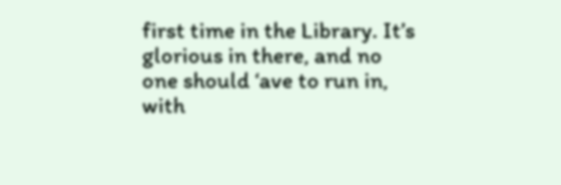first time in the Library. It’s glorious in there, and no one should ‘ave to run in, with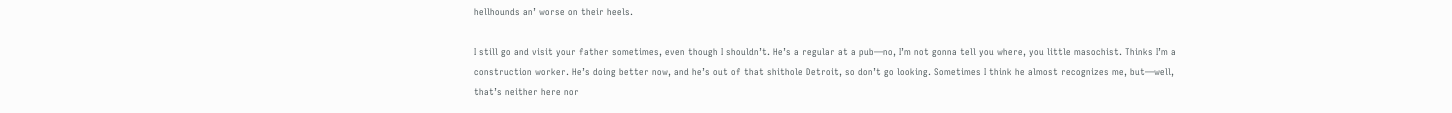hellhounds an’ worse on their heels.

I still go and visit your father sometimes, even though I shouldn’t. He’s a regular at a pub—no, I’m not gonna tell you where, you little masochist. Thinks I’m a construction worker. He’s doing better now, and he’s out of that shithole Detroit, so don’t go looking. Sometimes I think he almost recognizes me, but—well, that’s neither here nor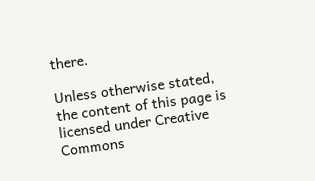there.

Unless otherwise stated, the content of this page is licensed under Creative Commons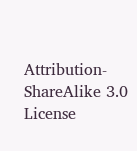Attribution-ShareAlike 3.0 License